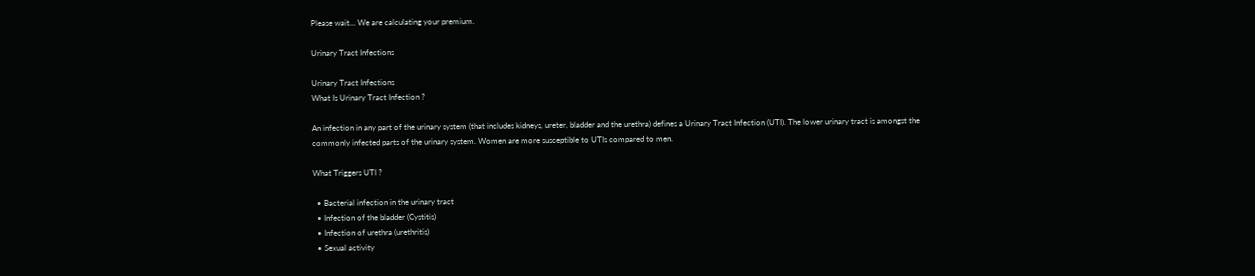Please wait... We are calculating your premium.

Urinary Tract Infections

Urinary Tract Infections
What Is Urinary Tract Infection ?

An infection in any part of the urinary system (that includes kidneys, ureter, bladder and the urethra) defines a Urinary Tract Infection (UTI). The lower urinary tract is amongst the commonly infected parts of the urinary system. Women are more susceptible to UTIs compared to men.

What Triggers UTI ?

  • Bacterial infection in the urinary tract
  • Infection of the bladder (Cystitis)
  • Infection of urethra (urethritis)
  • Sexual activity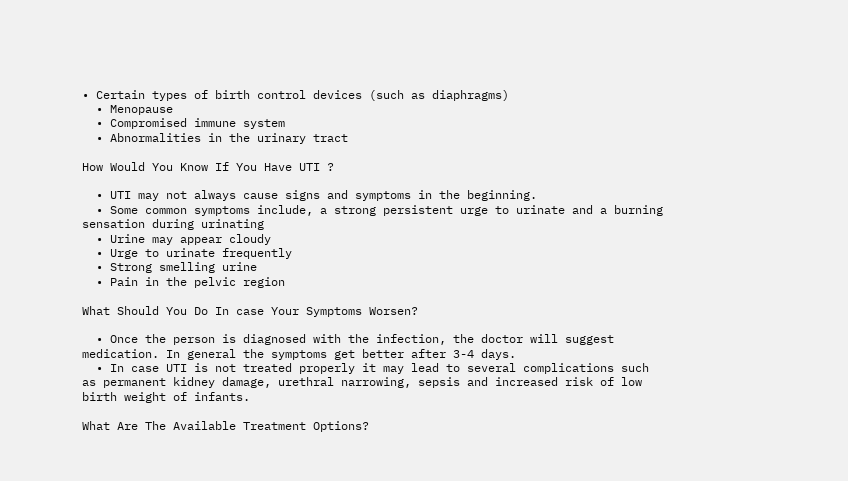• Certain types of birth control devices (such as diaphragms)
  • Menopause
  • Compromised immune system
  • Abnormalities in the urinary tract

How Would You Know If You Have UTI ?

  • UTI may not always cause signs and symptoms in the beginning.
  • Some common symptoms include, a strong persistent urge to urinate and a burning sensation during urinating
  • Urine may appear cloudy
  • Urge to urinate frequently
  • Strong smelling urine
  • Pain in the pelvic region

What Should You Do In case Your Symptoms Worsen?

  • Once the person is diagnosed with the infection, the doctor will suggest medication. In general the symptoms get better after 3-4 days.
  • In case UTI is not treated properly it may lead to several complications such as permanent kidney damage, urethral narrowing, sepsis and increased risk of low birth weight of infants.

What Are The Available Treatment Options?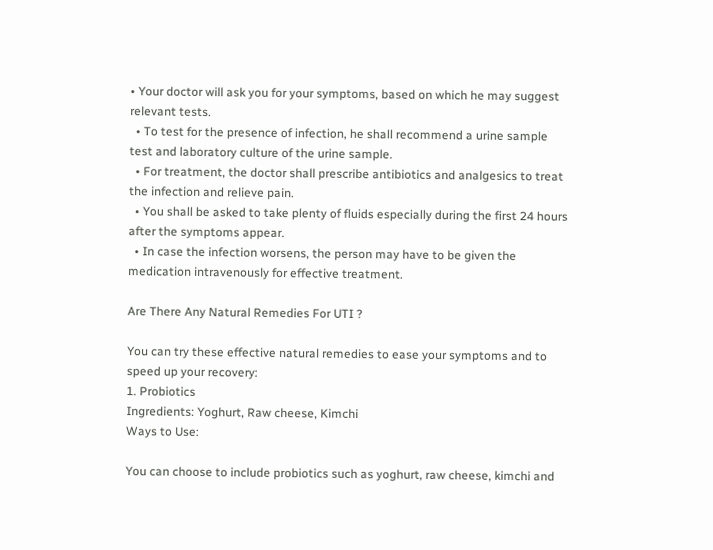• Your doctor will ask you for your symptoms, based on which he may suggest relevant tests.
  • To test for the presence of infection, he shall recommend a urine sample test and laboratory culture of the urine sample.
  • For treatment, the doctor shall prescribe antibiotics and analgesics to treat the infection and relieve pain.
  • You shall be asked to take plenty of fluids especially during the first 24 hours after the symptoms appear.
  • In case the infection worsens, the person may have to be given the medication intravenously for effective treatment.

Are There Any Natural Remedies For UTI ?

You can try these effective natural remedies to ease your symptoms and to speed up your recovery:
1. Probiotics
Ingredients: Yoghurt, Raw cheese, Kimchi
Ways to Use:

You can choose to include probiotics such as yoghurt, raw cheese, kimchi and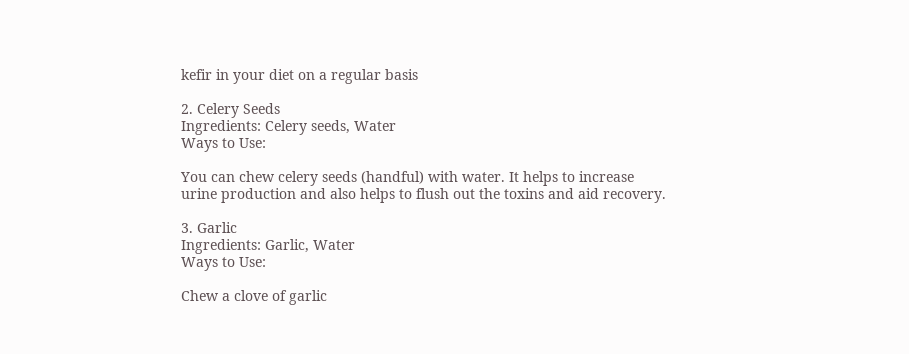kefir in your diet on a regular basis

2. Celery Seeds
Ingredients: Celery seeds, Water
Ways to Use:

You can chew celery seeds (handful) with water. It helps to increase urine production and also helps to flush out the toxins and aid recovery.

3. Garlic
Ingredients: Garlic, Water
Ways to Use:

Chew a clove of garlic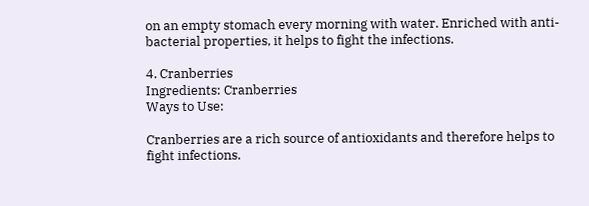on an empty stomach every morning with water. Enriched with anti-bacterial properties, it helps to fight the infections.

4. Cranberries
Ingredients: Cranberries
Ways to Use:

Cranberries are a rich source of antioxidants and therefore helps to fight infections.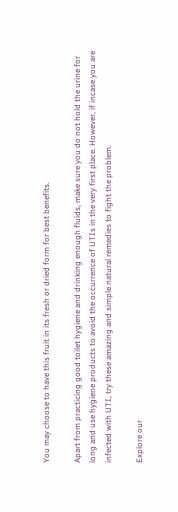You may choose to have this fruit in its fresh or dried form for best benefits.

Apart from practicing good toilet hygiene and drinking enough fluids, make sure you do not hold the urine for long and use hygiene products to avoid the occurrence of UTIs in the very first place. However, if incase you are infected with UTI, try these amazing and simple natural remedies to fight the problem.

Explore our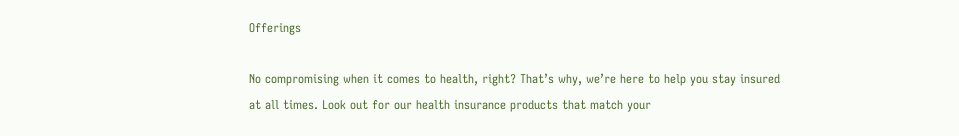Offerings

No compromising when it comes to health, right? That’s why, we’re here to help you stay insured at all times. Look out for our health insurance products that match your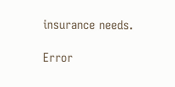insurance needs.

Error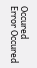Occured
Error Occured